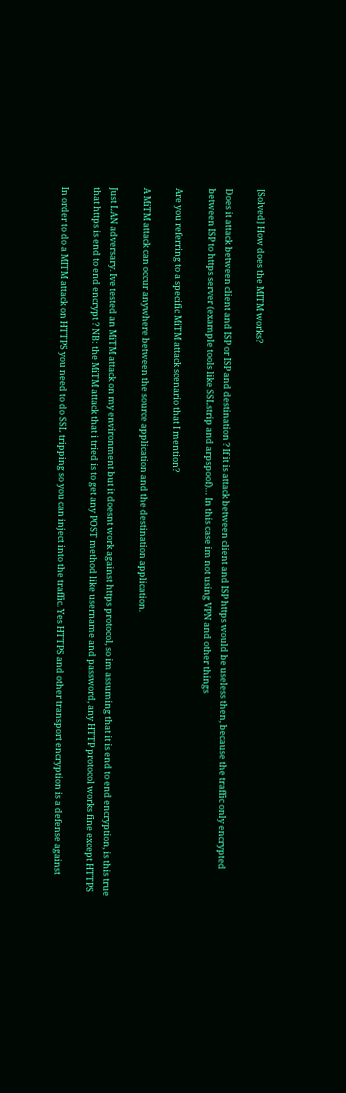[Solved] How does the MITM works?

Does it attack between client and ISP or ISP and destination ? If it is attack between client and ISP https would be useless then, because the traffic only encrypted between ISP to https server (example tools like SSLstrip and arpspoof)… In this case im not using VPN and other things

Are you referring to a specific MiTM attack scenario that I mention?

A MiTM attack can occur anywhere between the source application and the destination application.

Just LAN adversary. Ive tested an MiTM attack on my environment but it doesnt work against https protocol, so im assuming that it is end to end encryption, is this true that https is end to end encrypt ? NB: the MiTM attack that i tried is to get any POST method like username and password, any HTTP protocol works fine except HTTPS

In order to do a MITM attack on HTTPS you need to do SSL tripping so you can inject into the traffic. Yes HTTPS and other transport encryption is a defense against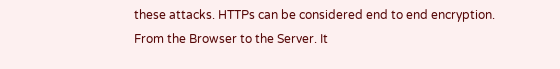these attacks. HTTPs can be considered end to end encryption. From the Browser to the Server. It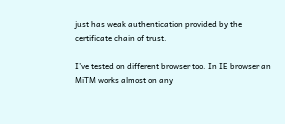just has weak authentication provided by the certificate chain of trust.

I’ve tested on different browser too. In IE browser an MiTM works almost on any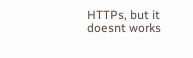HTTPs, but it doesnt works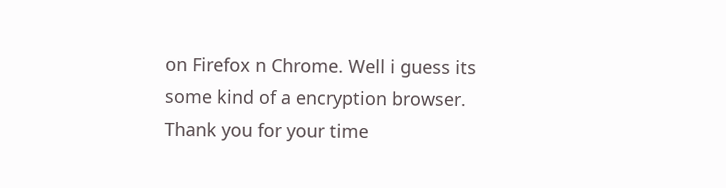on Firefox n Chrome. Well i guess its some kind of a encryption browser. Thank you for your time